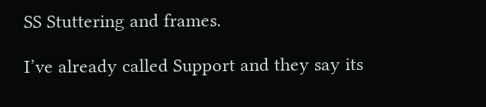SS Stuttering and frames.

I’ve already called Support and they say its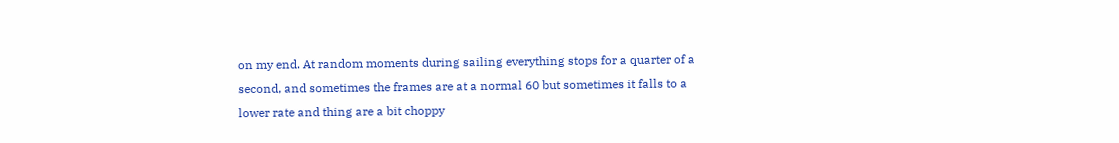on my end. At random moments during sailing everything stops for a quarter of a second, and sometimes the frames are at a normal 60 but sometimes it falls to a lower rate and thing are a bit choppy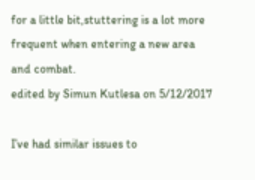for a little bit,stuttering is a lot more frequent when entering a new area and combat.
edited by Simun Kutlesa on 5/12/2017

I’ve had similar issues to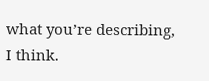what you’re describing, I think.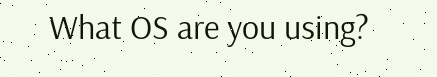What OS are you using?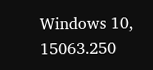Windows 10, 15063.250